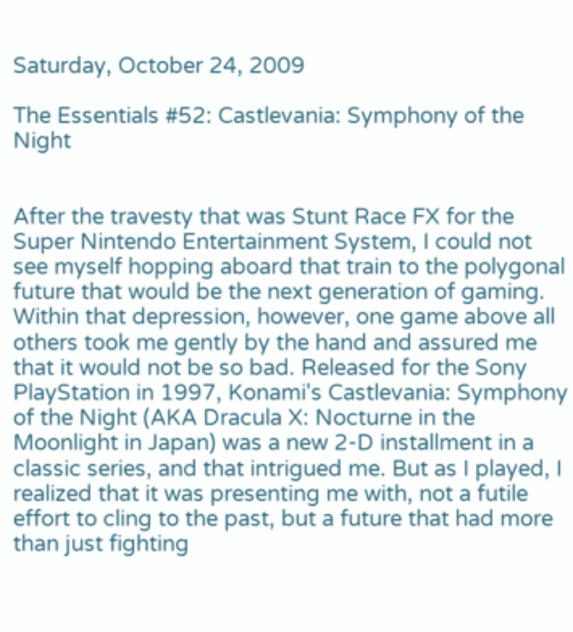Saturday, October 24, 2009

The Essentials #52: Castlevania: Symphony of the Night


After the travesty that was Stunt Race FX for the Super Nintendo Entertainment System, I could not see myself hopping aboard that train to the polygonal future that would be the next generation of gaming. Within that depression, however, one game above all others took me gently by the hand and assured me that it would not be so bad. Released for the Sony PlayStation in 1997, Konami's Castlevania: Symphony of the Night (AKA Dracula X: Nocturne in the Moonlight in Japan) was a new 2-D installment in a classic series, and that intrigued me. But as I played, I realized that it was presenting me with, not a futile effort to cling to the past, but a future that had more than just fighting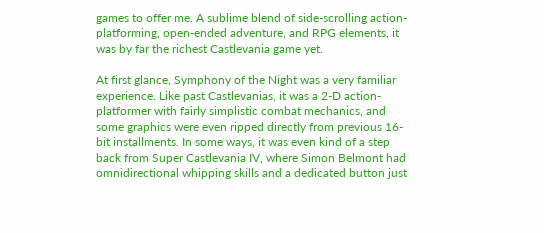games to offer me. A sublime blend of side-scrolling action-platforming, open-ended adventure, and RPG elements, it was by far the richest Castlevania game yet.

At first glance, Symphony of the Night was a very familiar experience. Like past Castlevanias, it was a 2-D action-platformer with fairly simplistic combat mechanics, and some graphics were even ripped directly from previous 16-bit installments. In some ways, it was even kind of a step back from Super Castlevania IV, where Simon Belmont had omnidirectional whipping skills and a dedicated button just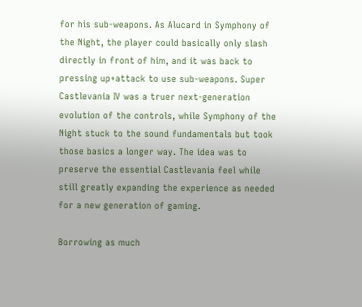for his sub-weapons. As Alucard in Symphony of the Night, the player could basically only slash directly in front of him, and it was back to pressing up+attack to use sub-weapons. Super Castlevania IV was a truer next-generation evolution of the controls, while Symphony of the Night stuck to the sound fundamentals but took those basics a longer way. The idea was to preserve the essential Castlevania feel while still greatly expanding the experience as needed for a new generation of gaming.

Borrowing as much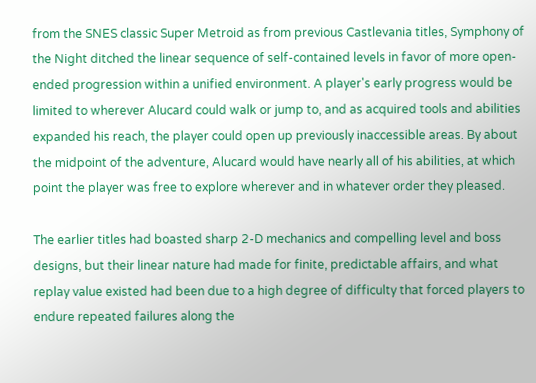from the SNES classic Super Metroid as from previous Castlevania titles, Symphony of the Night ditched the linear sequence of self-contained levels in favor of more open-ended progression within a unified environment. A player's early progress would be limited to wherever Alucard could walk or jump to, and as acquired tools and abilities expanded his reach, the player could open up previously inaccessible areas. By about the midpoint of the adventure, Alucard would have nearly all of his abilities, at which point the player was free to explore wherever and in whatever order they pleased.

The earlier titles had boasted sharp 2-D mechanics and compelling level and boss designs, but their linear nature had made for finite, predictable affairs, and what replay value existed had been due to a high degree of difficulty that forced players to endure repeated failures along the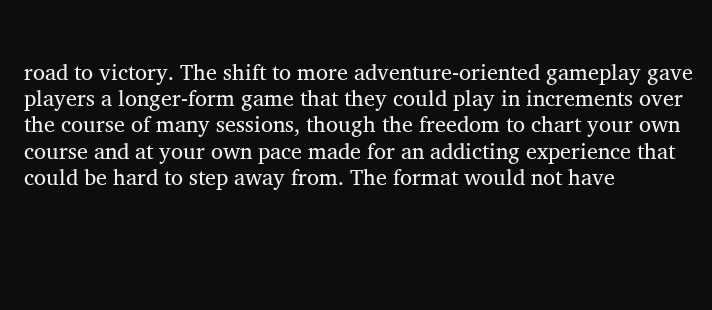road to victory. The shift to more adventure-oriented gameplay gave players a longer-form game that they could play in increments over the course of many sessions, though the freedom to chart your own course and at your own pace made for an addicting experience that could be hard to step away from. The format would not have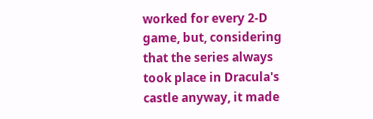worked for every 2-D game, but, considering that the series always took place in Dracula's castle anyway, it made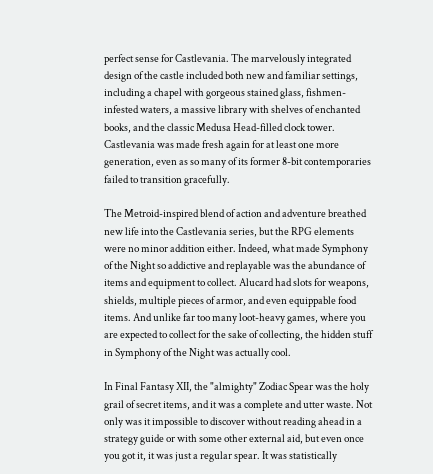perfect sense for Castlevania. The marvelously integrated design of the castle included both new and familiar settings, including a chapel with gorgeous stained glass, fishmen-infested waters, a massive library with shelves of enchanted books, and the classic Medusa Head-filled clock tower. Castlevania was made fresh again for at least one more generation, even as so many of its former 8-bit contemporaries failed to transition gracefully.

The Metroid-inspired blend of action and adventure breathed new life into the Castlevania series, but the RPG elements were no minor addition either. Indeed, what made Symphony of the Night so addictive and replayable was the abundance of items and equipment to collect. Alucard had slots for weapons, shields, multiple pieces of armor, and even equippable food items. And unlike far too many loot-heavy games, where you are expected to collect for the sake of collecting, the hidden stuff in Symphony of the Night was actually cool.

In Final Fantasy XII, the "almighty" Zodiac Spear was the holy grail of secret items, and it was a complete and utter waste. Not only was it impossible to discover without reading ahead in a strategy guide or with some other external aid, but even once you got it, it was just a regular spear. It was statistically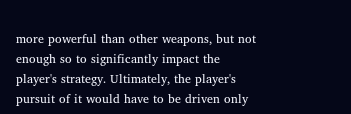more powerful than other weapons, but not enough so to significantly impact the player's strategy. Ultimately, the player's pursuit of it would have to be driven only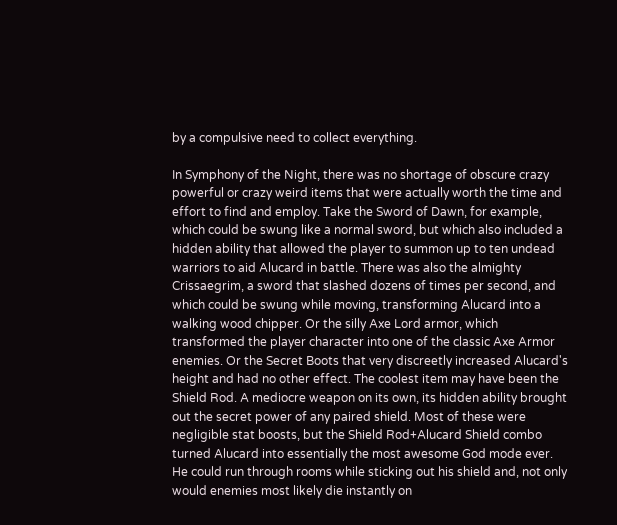by a compulsive need to collect everything.

In Symphony of the Night, there was no shortage of obscure crazy powerful or crazy weird items that were actually worth the time and effort to find and employ. Take the Sword of Dawn, for example, which could be swung like a normal sword, but which also included a hidden ability that allowed the player to summon up to ten undead warriors to aid Alucard in battle. There was also the almighty Crissaegrim, a sword that slashed dozens of times per second, and which could be swung while moving, transforming Alucard into a walking wood chipper. Or the silly Axe Lord armor, which transformed the player character into one of the classic Axe Armor enemies. Or the Secret Boots that very discreetly increased Alucard's height and had no other effect. The coolest item may have been the Shield Rod. A mediocre weapon on its own, its hidden ability brought out the secret power of any paired shield. Most of these were negligible stat boosts, but the Shield Rod+Alucard Shield combo turned Alucard into essentially the most awesome God mode ever. He could run through rooms while sticking out his shield and, not only would enemies most likely die instantly on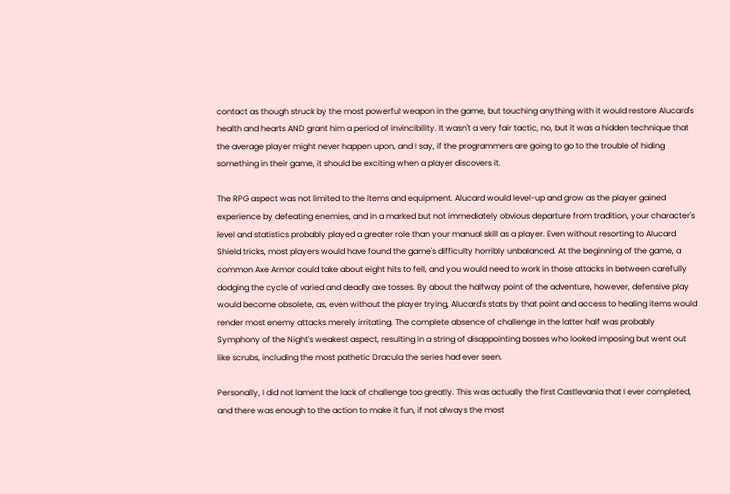contact as though struck by the most powerful weapon in the game, but touching anything with it would restore Alucard's health and hearts AND grant him a period of invincibility. It wasn't a very fair tactic, no, but it was a hidden technique that the average player might never happen upon, and I say, if the programmers are going to go to the trouble of hiding something in their game, it should be exciting when a player discovers it.

The RPG aspect was not limited to the items and equipment. Alucard would level-up and grow as the player gained experience by defeating enemies, and in a marked but not immediately obvious departure from tradition, your character's level and statistics probably played a greater role than your manual skill as a player. Even without resorting to Alucard Shield tricks, most players would have found the game's difficulty horribly unbalanced. At the beginning of the game, a common Axe Armor could take about eight hits to fell, and you would need to work in those attacks in between carefully dodging the cycle of varied and deadly axe tosses. By about the halfway point of the adventure, however, defensive play would become obsolete, as, even without the player trying, Alucard's stats by that point and access to healing items would render most enemy attacks merely irritating. The complete absence of challenge in the latter half was probably Symphony of the Night's weakest aspect, resulting in a string of disappointing bosses who looked imposing but went out like scrubs, including the most pathetic Dracula the series had ever seen.

Personally, I did not lament the lack of challenge too greatly. This was actually the first Castlevania that I ever completed, and there was enough to the action to make it fun, if not always the most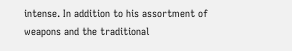intense. In addition to his assortment of weapons and the traditional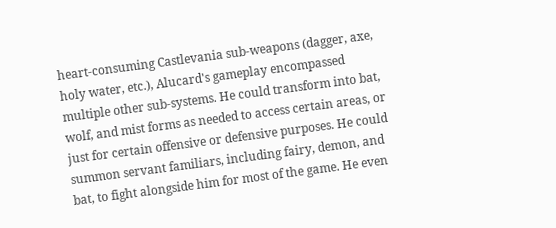heart-consuming Castlevania sub-weapons (dagger, axe, holy water, etc.), Alucard's gameplay encompassed multiple other sub-systems. He could transform into bat, wolf, and mist forms as needed to access certain areas, or just for certain offensive or defensive purposes. He could summon servant familiars, including fairy, demon, and bat, to fight alongside him for most of the game. He even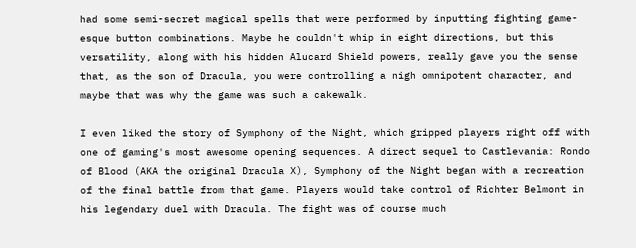had some semi-secret magical spells that were performed by inputting fighting game-esque button combinations. Maybe he couldn't whip in eight directions, but this versatility, along with his hidden Alucard Shield powers, really gave you the sense that, as the son of Dracula, you were controlling a nigh omnipotent character, and maybe that was why the game was such a cakewalk.

I even liked the story of Symphony of the Night, which gripped players right off with one of gaming's most awesome opening sequences. A direct sequel to Castlevania: Rondo of Blood (AKA the original Dracula X), Symphony of the Night began with a recreation of the final battle from that game. Players would take control of Richter Belmont in his legendary duel with Dracula. The fight was of course much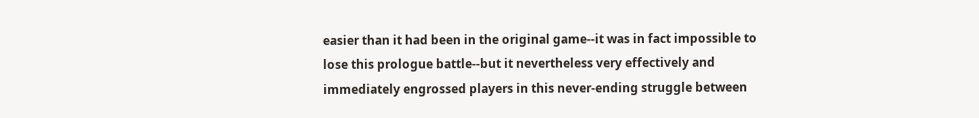easier than it had been in the original game--it was in fact impossible to lose this prologue battle--but it nevertheless very effectively and immediately engrossed players in this never-ending struggle between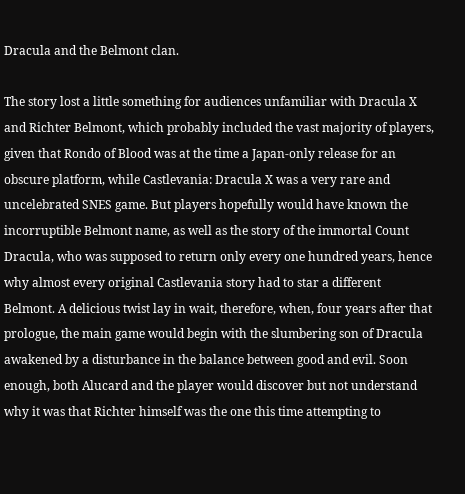Dracula and the Belmont clan.

The story lost a little something for audiences unfamiliar with Dracula X and Richter Belmont, which probably included the vast majority of players, given that Rondo of Blood was at the time a Japan-only release for an obscure platform, while Castlevania: Dracula X was a very rare and uncelebrated SNES game. But players hopefully would have known the incorruptible Belmont name, as well as the story of the immortal Count Dracula, who was supposed to return only every one hundred years, hence why almost every original Castlevania story had to star a different Belmont. A delicious twist lay in wait, therefore, when, four years after that prologue, the main game would begin with the slumbering son of Dracula awakened by a disturbance in the balance between good and evil. Soon enough, both Alucard and the player would discover but not understand why it was that Richter himself was the one this time attempting to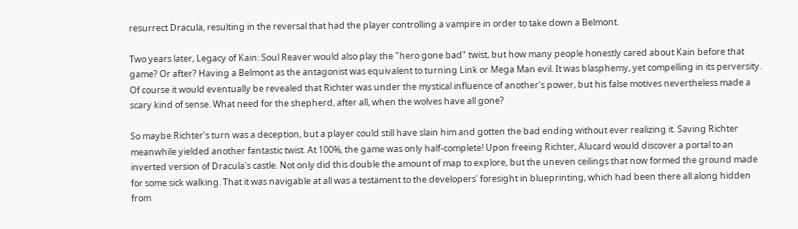resurrect Dracula, resulting in the reversal that had the player controlling a vampire in order to take down a Belmont.

Two years later, Legacy of Kain: Soul Reaver would also play the "hero gone bad" twist, but how many people honestly cared about Kain before that game? Or after? Having a Belmont as the antagonist was equivalent to turning Link or Mega Man evil. It was blasphemy, yet compelling in its perversity. Of course it would eventually be revealed that Richter was under the mystical influence of another's power, but his false motives nevertheless made a scary kind of sense. What need for the shepherd, after all, when the wolves have all gone?

So maybe Richter's turn was a deception, but a player could still have slain him and gotten the bad ending without ever realizing it. Saving Richter meanwhile yielded another fantastic twist. At 100%, the game was only half-complete! Upon freeing Richter, Alucard would discover a portal to an inverted version of Dracula's castle. Not only did this double the amount of map to explore, but the uneven ceilings that now formed the ground made for some sick walking. That it was navigable at all was a testament to the developers' foresight in blueprinting, which had been there all along hidden from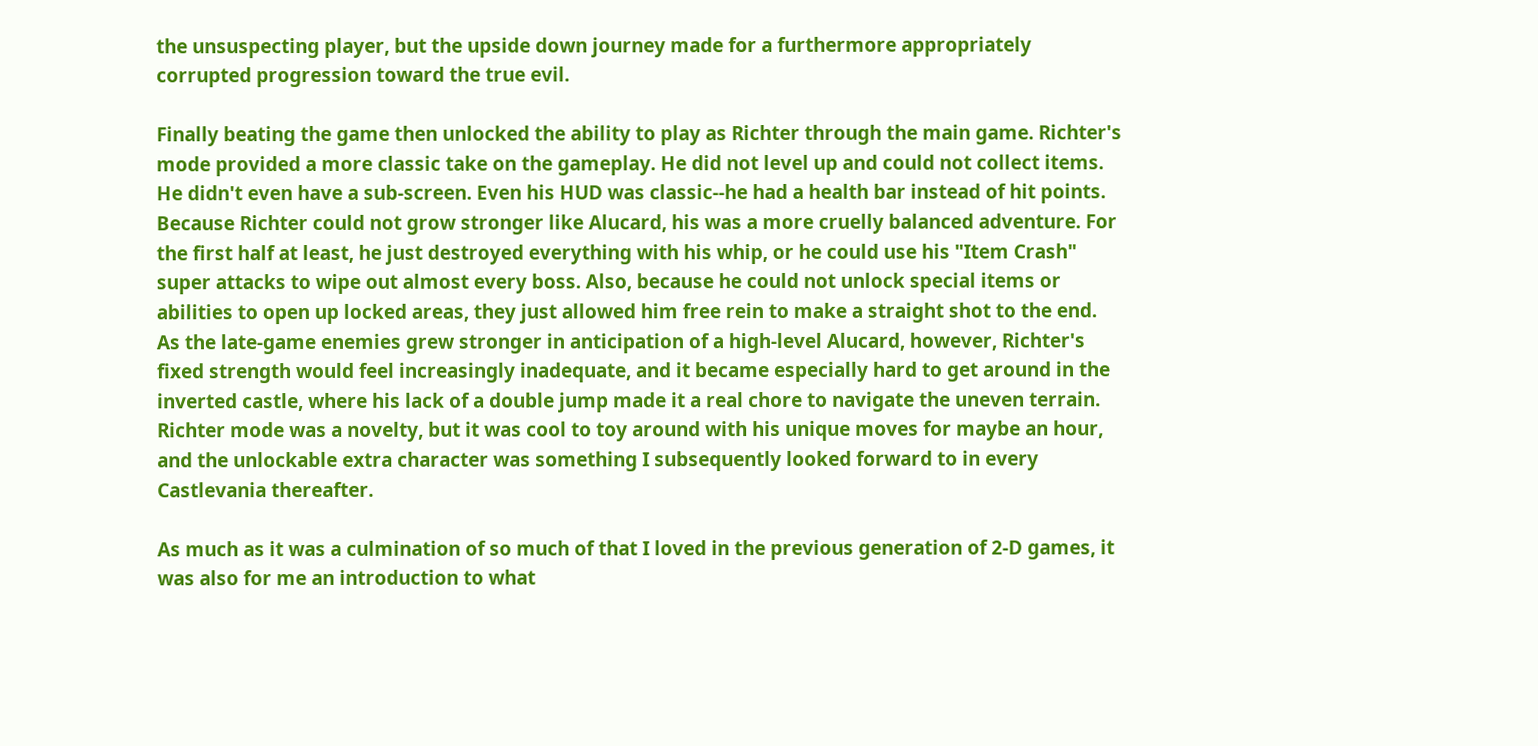the unsuspecting player, but the upside down journey made for a furthermore appropriately corrupted progression toward the true evil.

Finally beating the game then unlocked the ability to play as Richter through the main game. Richter's mode provided a more classic take on the gameplay. He did not level up and could not collect items. He didn't even have a sub-screen. Even his HUD was classic--he had a health bar instead of hit points. Because Richter could not grow stronger like Alucard, his was a more cruelly balanced adventure. For the first half at least, he just destroyed everything with his whip, or he could use his "Item Crash" super attacks to wipe out almost every boss. Also, because he could not unlock special items or abilities to open up locked areas, they just allowed him free rein to make a straight shot to the end. As the late-game enemies grew stronger in anticipation of a high-level Alucard, however, Richter's fixed strength would feel increasingly inadequate, and it became especially hard to get around in the inverted castle, where his lack of a double jump made it a real chore to navigate the uneven terrain. Richter mode was a novelty, but it was cool to toy around with his unique moves for maybe an hour, and the unlockable extra character was something I subsequently looked forward to in every Castlevania thereafter.

As much as it was a culmination of so much of that I loved in the previous generation of 2-D games, it was also for me an introduction to what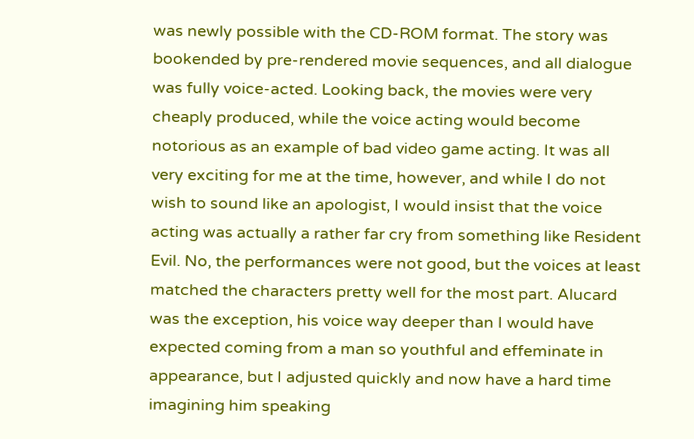was newly possible with the CD-ROM format. The story was bookended by pre-rendered movie sequences, and all dialogue was fully voice-acted. Looking back, the movies were very cheaply produced, while the voice acting would become notorious as an example of bad video game acting. It was all very exciting for me at the time, however, and while I do not wish to sound like an apologist, I would insist that the voice acting was actually a rather far cry from something like Resident Evil. No, the performances were not good, but the voices at least matched the characters pretty well for the most part. Alucard was the exception, his voice way deeper than I would have expected coming from a man so youthful and effeminate in appearance, but I adjusted quickly and now have a hard time imagining him speaking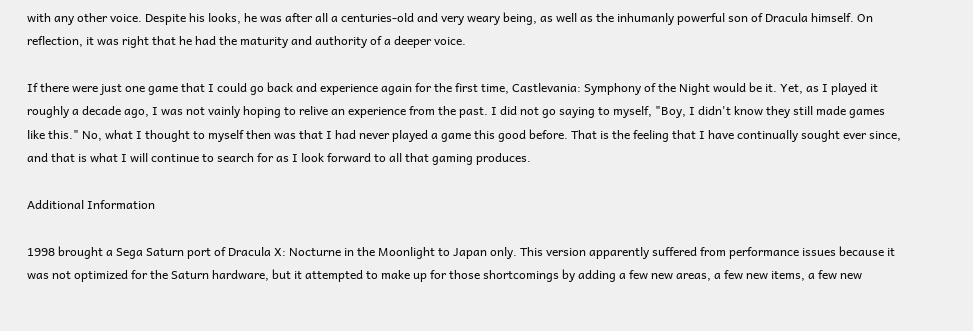with any other voice. Despite his looks, he was after all a centuries-old and very weary being, as well as the inhumanly powerful son of Dracula himself. On reflection, it was right that he had the maturity and authority of a deeper voice.

If there were just one game that I could go back and experience again for the first time, Castlevania: Symphony of the Night would be it. Yet, as I played it roughly a decade ago, I was not vainly hoping to relive an experience from the past. I did not go saying to myself, "Boy, I didn't know they still made games like this." No, what I thought to myself then was that I had never played a game this good before. That is the feeling that I have continually sought ever since, and that is what I will continue to search for as I look forward to all that gaming produces.

Additional Information

1998 brought a Sega Saturn port of Dracula X: Nocturne in the Moonlight to Japan only. This version apparently suffered from performance issues because it was not optimized for the Saturn hardware, but it attempted to make up for those shortcomings by adding a few new areas, a few new items, a few new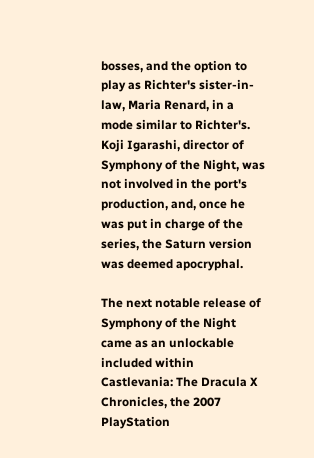bosses, and the option to play as Richter's sister-in-law, Maria Renard, in a mode similar to Richter's. Koji Igarashi, director of Symphony of the Night, was not involved in the port's production, and, once he was put in charge of the series, the Saturn version was deemed apocryphal.

The next notable release of Symphony of the Night came as an unlockable included within Castlevania: The Dracula X Chronicles, the 2007 PlayStation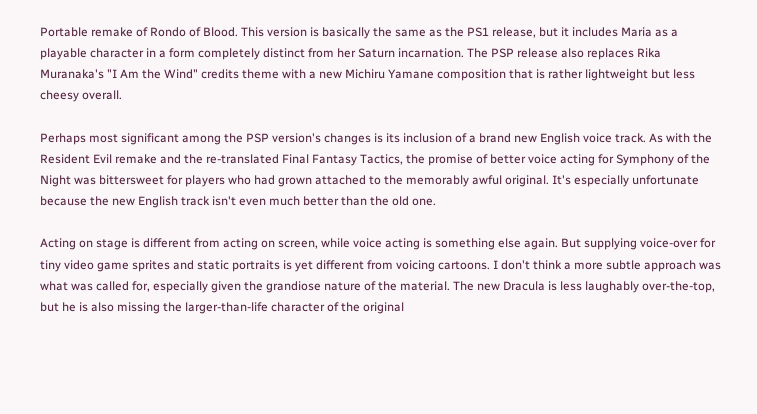Portable remake of Rondo of Blood. This version is basically the same as the PS1 release, but it includes Maria as a playable character in a form completely distinct from her Saturn incarnation. The PSP release also replaces Rika Muranaka's "I Am the Wind" credits theme with a new Michiru Yamane composition that is rather lightweight but less cheesy overall.

Perhaps most significant among the PSP version's changes is its inclusion of a brand new English voice track. As with the Resident Evil remake and the re-translated Final Fantasy Tactics, the promise of better voice acting for Symphony of the Night was bittersweet for players who had grown attached to the memorably awful original. It's especially unfortunate because the new English track isn't even much better than the old one.

Acting on stage is different from acting on screen, while voice acting is something else again. But supplying voice-over for tiny video game sprites and static portraits is yet different from voicing cartoons. I don't think a more subtle approach was what was called for, especially given the grandiose nature of the material. The new Dracula is less laughably over-the-top, but he is also missing the larger-than-life character of the original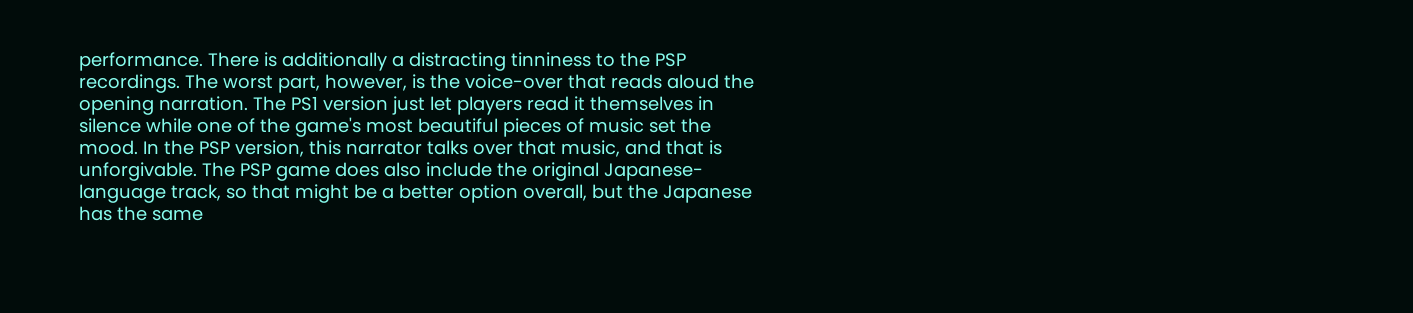performance. There is additionally a distracting tinniness to the PSP recordings. The worst part, however, is the voice-over that reads aloud the opening narration. The PS1 version just let players read it themselves in silence while one of the game's most beautiful pieces of music set the mood. In the PSP version, this narrator talks over that music, and that is unforgivable. The PSP game does also include the original Japanese-language track, so that might be a better option overall, but the Japanese has the same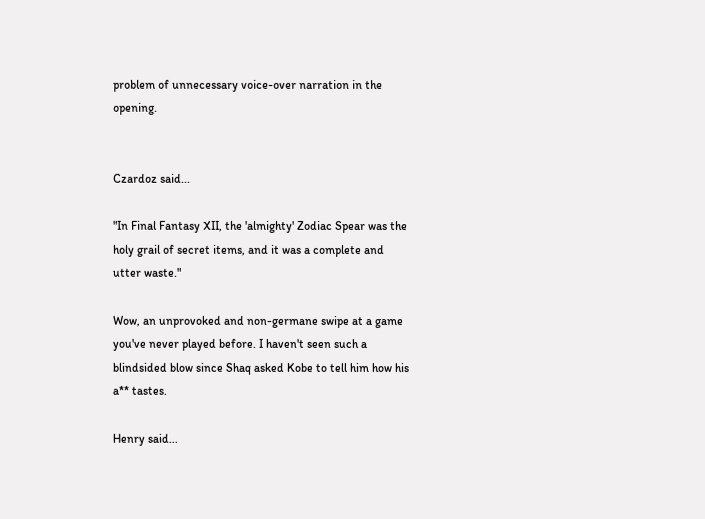problem of unnecessary voice-over narration in the opening.


Czardoz said...

"In Final Fantasy XII, the 'almighty' Zodiac Spear was the holy grail of secret items, and it was a complete and utter waste."

Wow, an unprovoked and non-germane swipe at a game you've never played before. I haven't seen such a blindsided blow since Shaq asked Kobe to tell him how his a** tastes.

Henry said...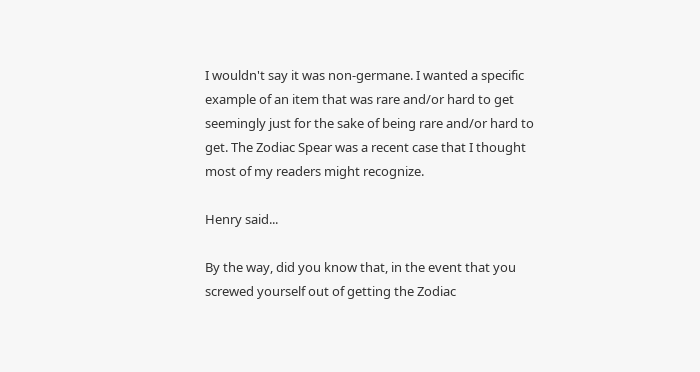I wouldn't say it was non-germane. I wanted a specific example of an item that was rare and/or hard to get seemingly just for the sake of being rare and/or hard to get. The Zodiac Spear was a recent case that I thought most of my readers might recognize.

Henry said...

By the way, did you know that, in the event that you screwed yourself out of getting the Zodiac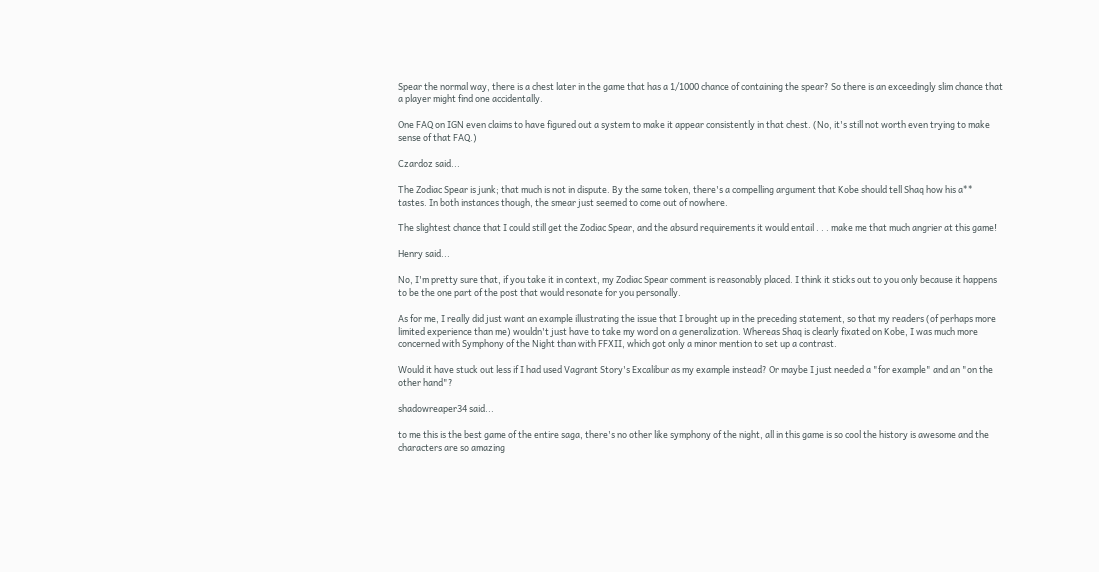Spear the normal way, there is a chest later in the game that has a 1/1000 chance of containing the spear? So there is an exceedingly slim chance that a player might find one accidentally.

One FAQ on IGN even claims to have figured out a system to make it appear consistently in that chest. (No, it's still not worth even trying to make sense of that FAQ.)

Czardoz said...

The Zodiac Spear is junk; that much is not in dispute. By the same token, there's a compelling argument that Kobe should tell Shaq how his a** tastes. In both instances though, the smear just seemed to come out of nowhere.

The slightest chance that I could still get the Zodiac Spear, and the absurd requirements it would entail . . . make me that much angrier at this game!

Henry said...

No, I'm pretty sure that, if you take it in context, my Zodiac Spear comment is reasonably placed. I think it sticks out to you only because it happens to be the one part of the post that would resonate for you personally.

As for me, I really did just want an example illustrating the issue that I brought up in the preceding statement, so that my readers (of perhaps more limited experience than me) wouldn't just have to take my word on a generalization. Whereas Shaq is clearly fixated on Kobe, I was much more concerned with Symphony of the Night than with FFXII, which got only a minor mention to set up a contrast.

Would it have stuck out less if I had used Vagrant Story's Excalibur as my example instead? Or maybe I just needed a "for example" and an "on the other hand"?

shadowreaper34 said...

to me this is the best game of the entire saga, there's no other like symphony of the night, all in this game is so cool the history is awesome and the characters are so amazing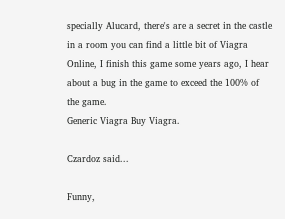specially Alucard, there's are a secret in the castle in a room you can find a little bit of Viagra Online, I finish this game some years ago, I hear about a bug in the game to exceed the 100% of the game.
Generic Viagra Buy Viagra.

Czardoz said...

Funny,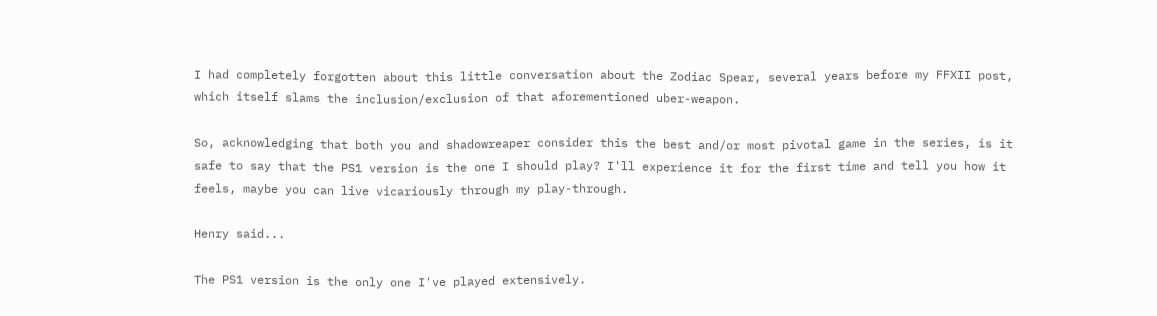I had completely forgotten about this little conversation about the Zodiac Spear, several years before my FFXII post, which itself slams the inclusion/exclusion of that aforementioned uber-weapon.

So, acknowledging that both you and shadowreaper consider this the best and/or most pivotal game in the series, is it safe to say that the PS1 version is the one I should play? I'll experience it for the first time and tell you how it feels, maybe you can live vicariously through my play-through.

Henry said...

The PS1 version is the only one I've played extensively.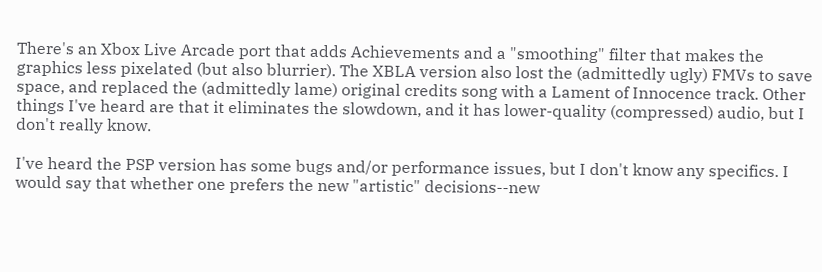There's an Xbox Live Arcade port that adds Achievements and a "smoothing" filter that makes the graphics less pixelated (but also blurrier). The XBLA version also lost the (admittedly ugly) FMVs to save space, and replaced the (admittedly lame) original credits song with a Lament of Innocence track. Other things I've heard are that it eliminates the slowdown, and it has lower-quality (compressed) audio, but I don't really know.

I've heard the PSP version has some bugs and/or performance issues, but I don't know any specifics. I would say that whether one prefers the new "artistic" decisions--new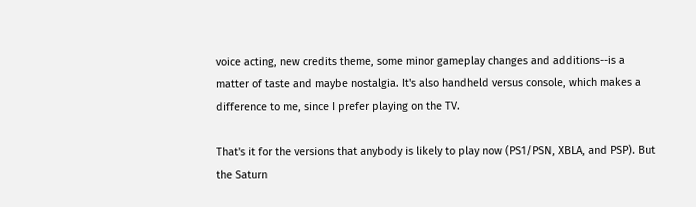voice acting, new credits theme, some minor gameplay changes and additions--is a matter of taste and maybe nostalgia. It's also handheld versus console, which makes a difference to me, since I prefer playing on the TV.

That's it for the versions that anybody is likely to play now (PS1/PSN, XBLA, and PSP). But the Saturn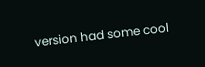version had some cool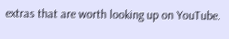extras that are worth looking up on YouTube.